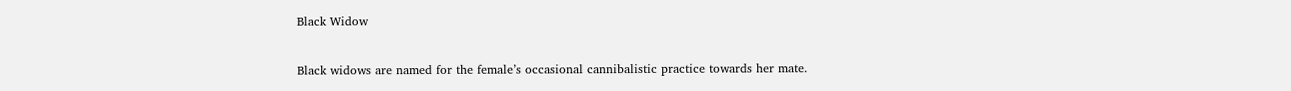Black Widow

Black widows are named for the female’s occasional cannibalistic practice towards her mate.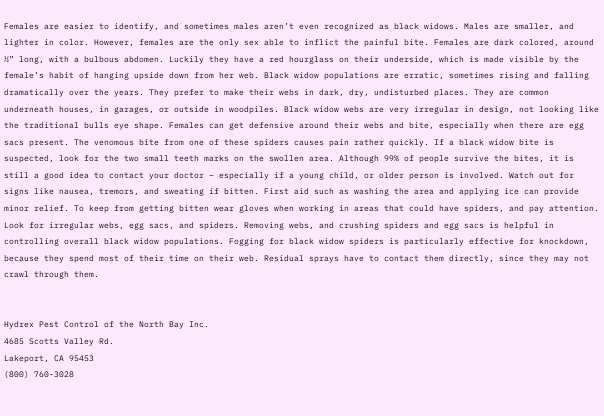Females are easier to identify, and sometimes males aren’t even recognized as black widows. Males are smaller, and lighter in color. However, females are the only sex able to inflict the painful bite. Females are dark colored, around ½” long, with a bulbous abdomen. Luckily they have a red hourglass on their underside, which is made visible by the female’s habit of hanging upside down from her web. Black widow populations are erratic, sometimes rising and falling dramatically over the years. They prefer to make their webs in dark, dry, undisturbed places. They are common underneath houses, in garages, or outside in woodpiles. Black widow webs are very irregular in design, not looking like the traditional bulls eye shape. Females can get defensive around their webs and bite, especially when there are egg sacs present. The venomous bite from one of these spiders causes pain rather quickly. If a black widow bite is suspected, look for the two small teeth marks on the swollen area. Although 99% of people survive the bites, it is still a good idea to contact your doctor – especially if a young child, or older person is involved. Watch out for signs like nausea, tremors, and sweating if bitten. First aid such as washing the area and applying ice can provide minor relief. To keep from getting bitten wear gloves when working in areas that could have spiders, and pay attention. Look for irregular webs, egg sacs, and spiders. Removing webs, and crushing spiders and egg sacs is helpful in controlling overall black widow populations. Fogging for black widow spiders is particularly effective for knockdown, because they spend most of their time on their web. Residual sprays have to contact them directly, since they may not crawl through them.


Hydrex Pest Control of the North Bay Inc.
4685 Scotts Valley Rd.
Lakeport, CA 95453
(800) 760-3028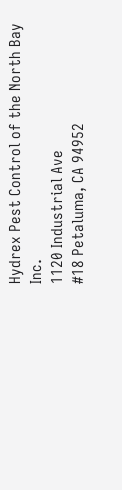Hydrex Pest Control of the North Bay Inc.
1120 Industrial Ave
#18 Petaluma, CA 94952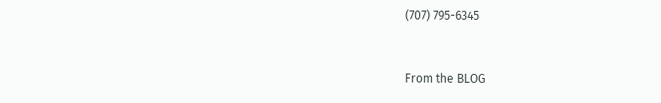(707) 795-6345


From the BLOG